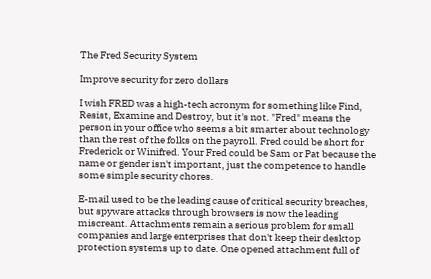The Fred Security System

Improve security for zero dollars

I wish FRED was a high-tech acronym for something like Find, Resist, Examine and Destroy, but it's not. "Fred" means the person in your office who seems a bit smarter about technology than the rest of the folks on the payroll. Fred could be short for Frederick or Winifred. Your Fred could be Sam or Pat because the name or gender isn't important, just the competence to handle some simple security chores.

E-mail used to be the leading cause of critical security breaches, but spyware attacks through browsers is now the leading miscreant. Attachments remain a serious problem for small companies and large enterprises that don't keep their desktop protection systems up to date. One opened attachment full of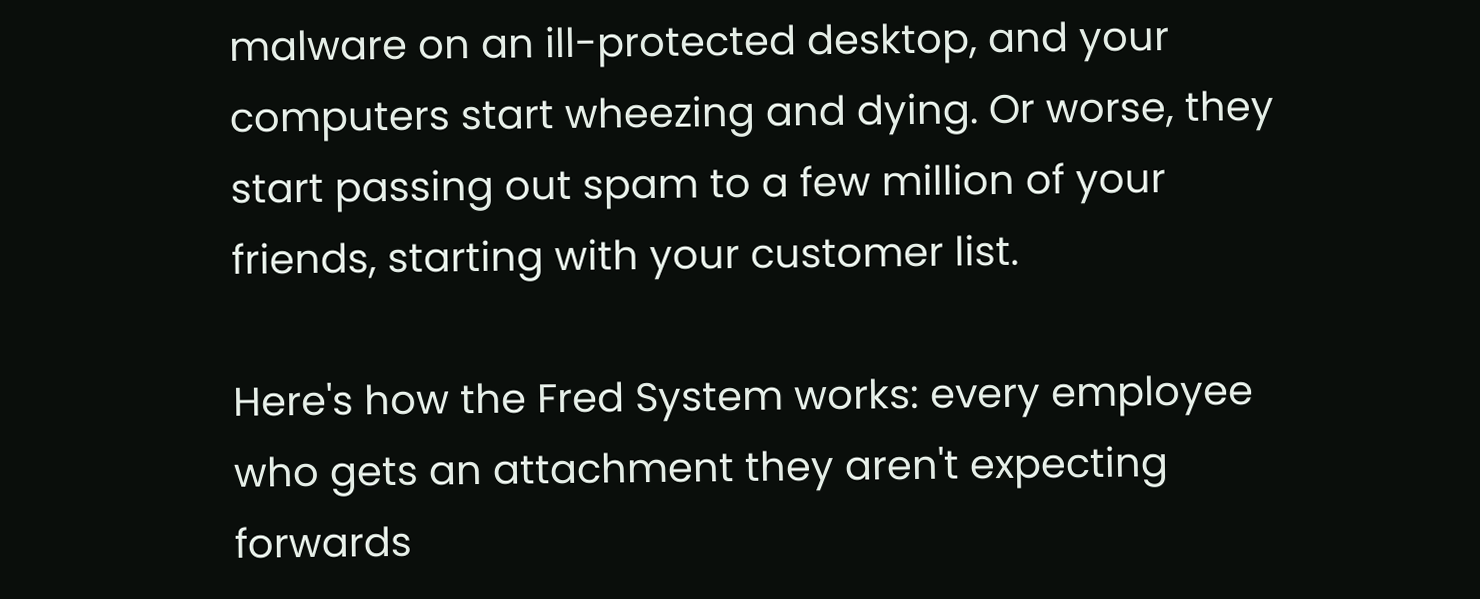malware on an ill-protected desktop, and your computers start wheezing and dying. Or worse, they start passing out spam to a few million of your friends, starting with your customer list.

Here's how the Fred System works: every employee who gets an attachment they aren't expecting forwards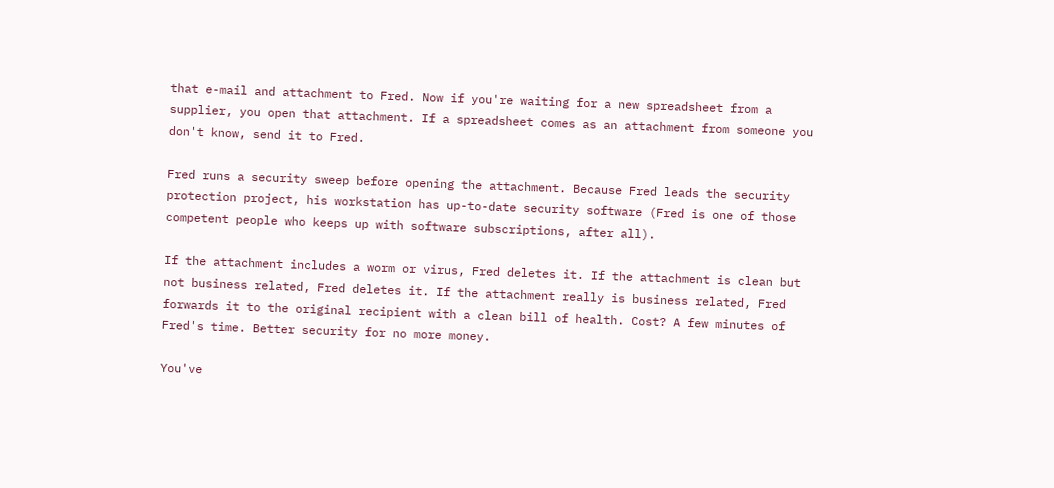that e-mail and attachment to Fred. Now if you're waiting for a new spreadsheet from a supplier, you open that attachment. If a spreadsheet comes as an attachment from someone you don't know, send it to Fred.

Fred runs a security sweep before opening the attachment. Because Fred leads the security protection project, his workstation has up-to-date security software (Fred is one of those competent people who keeps up with software subscriptions, after all).

If the attachment includes a worm or virus, Fred deletes it. If the attachment is clean but not business related, Fred deletes it. If the attachment really is business related, Fred forwards it to the original recipient with a clean bill of health. Cost? A few minutes of Fred's time. Better security for no more money.

You've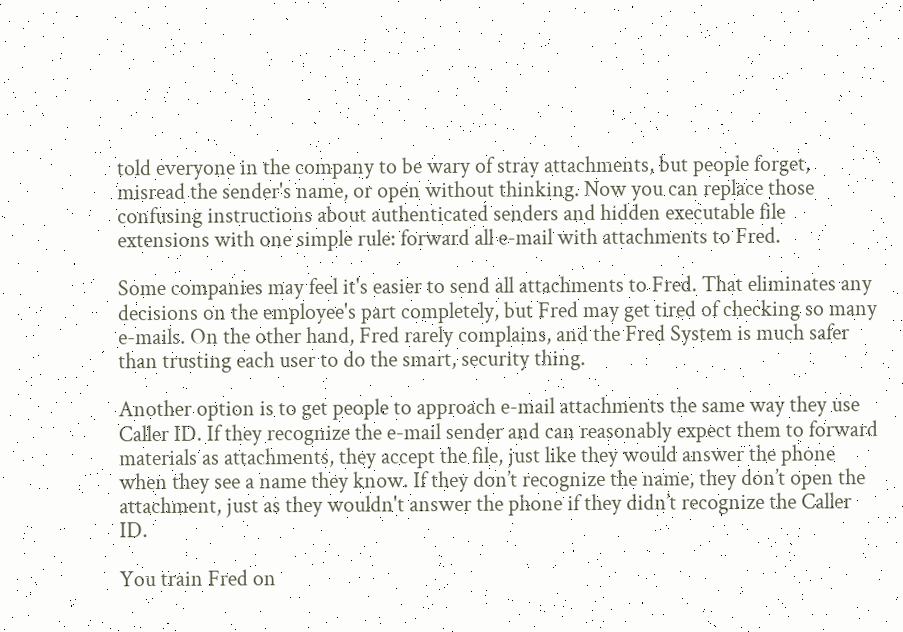told everyone in the company to be wary of stray attachments, but people forget, misread the sender's name, or open without thinking. Now you can replace those confusing instructions about authenticated senders and hidden executable file extensions with one simple rule: forward all e-mail with attachments to Fred.

Some companies may feel it's easier to send all attachments to Fred. That eliminates any decisions on the employee's part completely, but Fred may get tired of checking so many e-mails. On the other hand, Fred rarely complains, and the Fred System is much safer than trusting each user to do the smart, security thing.

Another option is to get people to approach e-mail attachments the same way they use Caller ID. If they recognize the e-mail sender and can reasonably expect them to forward materials as attachments, they accept the file, just like they would answer the phone when they see a name they know. If they don’t recognize the name, they don’t open the attachment, just as they wouldn't answer the phone if they didn’t recognize the Caller ID.

You train Fred on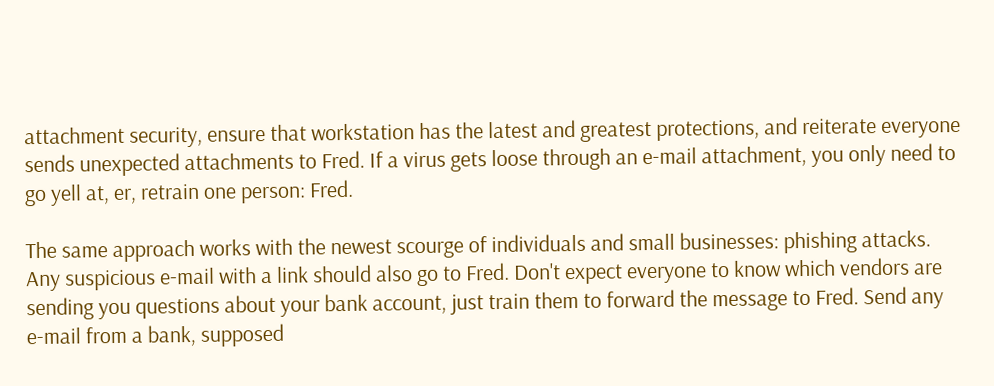attachment security, ensure that workstation has the latest and greatest protections, and reiterate everyone sends unexpected attachments to Fred. If a virus gets loose through an e-mail attachment, you only need to go yell at, er, retrain one person: Fred.

The same approach works with the newest scourge of individuals and small businesses: phishing attacks. Any suspicious e-mail with a link should also go to Fred. Don't expect everyone to know which vendors are sending you questions about your bank account, just train them to forward the message to Fred. Send any e-mail from a bank, supposed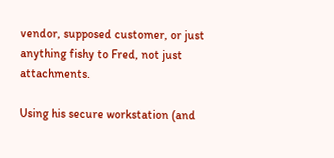vendor, supposed customer, or just anything fishy to Fred, not just attachments.

Using his secure workstation (and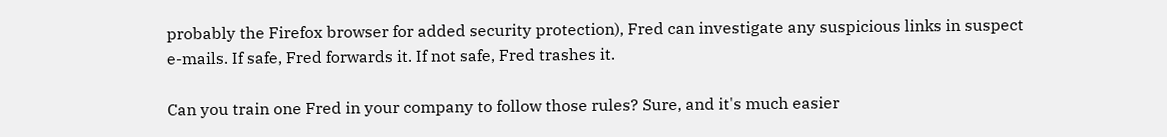probably the Firefox browser for added security protection), Fred can investigate any suspicious links in suspect e-mails. If safe, Fred forwards it. If not safe, Fred trashes it.

Can you train one Fred in your company to follow those rules? Sure, and it's much easier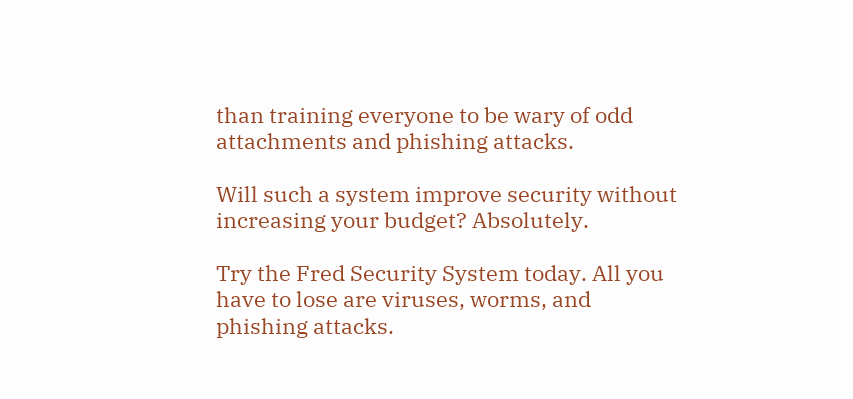than training everyone to be wary of odd attachments and phishing attacks.

Will such a system improve security without increasing your budget? Absolutely.

Try the Fred Security System today. All you have to lose are viruses, worms, and phishing attacks.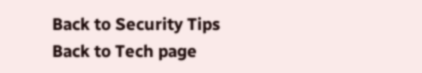Back to Security Tips
Back to Tech page